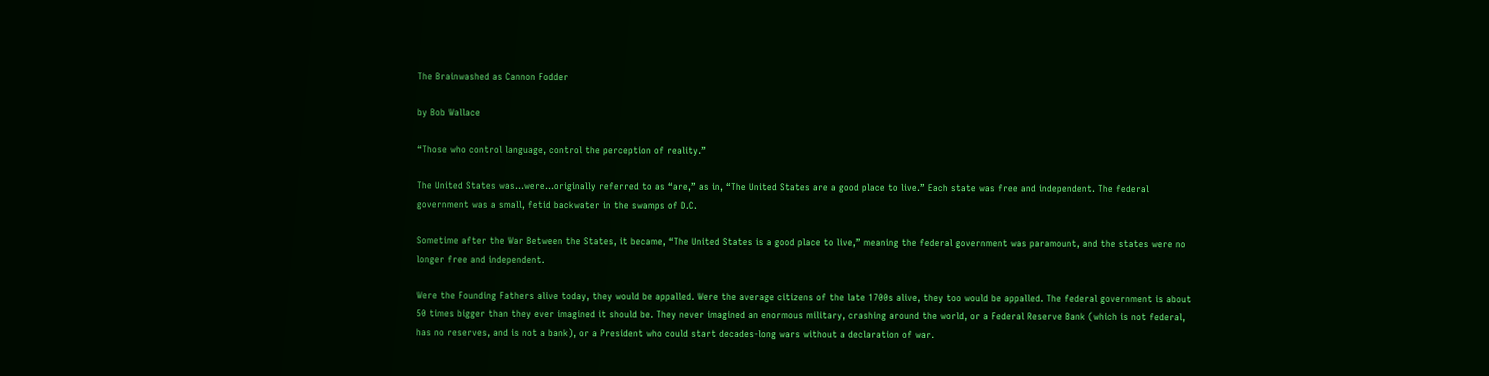The Brainwashed as Cannon Fodder

by Bob Wallace

“Those who control language, control the perception of reality.”

The United States was…were…originally referred to as “are,” as in, “The United States are a good place to live.” Each state was free and independent. The federal government was a small, fetid backwater in the swamps of D.C.

Sometime after the War Between the States, it became, “The United States is a good place to live,” meaning the federal government was paramount, and the states were no longer free and independent.

Were the Founding Fathers alive today, they would be appalled. Were the average citizens of the late 1700s alive, they too would be appalled. The federal government is about 50 times bigger than they ever imagined it should be. They never imagined an enormous military, crashing around the world, or a Federal Reserve Bank (which is not federal, has no reserves, and is not a bank), or a President who could start decades-long wars without a declaration of war.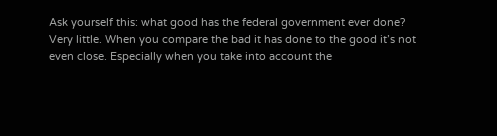Ask yourself this: what good has the federal government ever done? Very little. When you compare the bad it has done to the good it’s not even close. Especially when you take into account the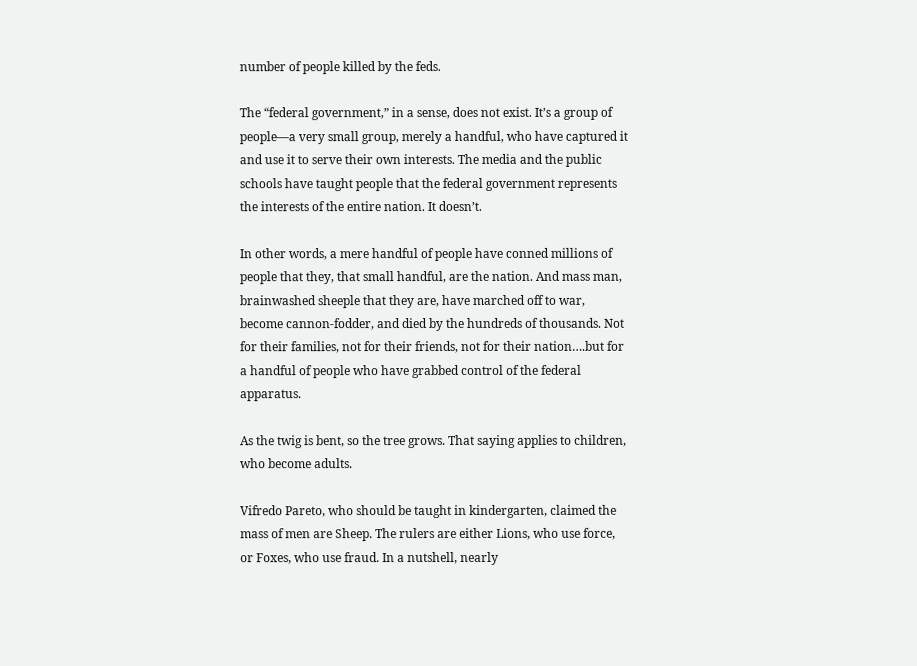number of people killed by the feds.

The “federal government,” in a sense, does not exist. It’s a group of people—a very small group, merely a handful, who have captured it and use it to serve their own interests. The media and the public schools have taught people that the federal government represents the interests of the entire nation. It doesn’t.

In other words, a mere handful of people have conned millions of people that they, that small handful, are the nation. And mass man, brainwashed sheeple that they are, have marched off to war, become cannon-fodder, and died by the hundreds of thousands. Not for their families, not for their friends, not for their nation….but for a handful of people who have grabbed control of the federal apparatus.

As the twig is bent, so the tree grows. That saying applies to children, who become adults.

Vifredo Pareto, who should be taught in kindergarten, claimed the mass of men are Sheep. The rulers are either Lions, who use force, or Foxes, who use fraud. In a nutshell, nearly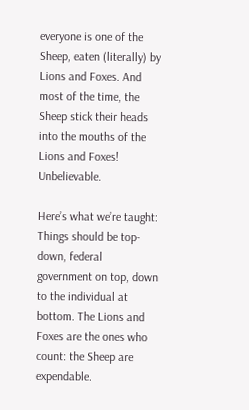everyone is one of the Sheep, eaten (literally) by Lions and Foxes. And most of the time, the Sheep stick their heads into the mouths of the Lions and Foxes! Unbelievable.

Here’s what we’re taught: Things should be top-down, federal government on top, down to the individual at bottom. The Lions and Foxes are the ones who count: the Sheep are expendable.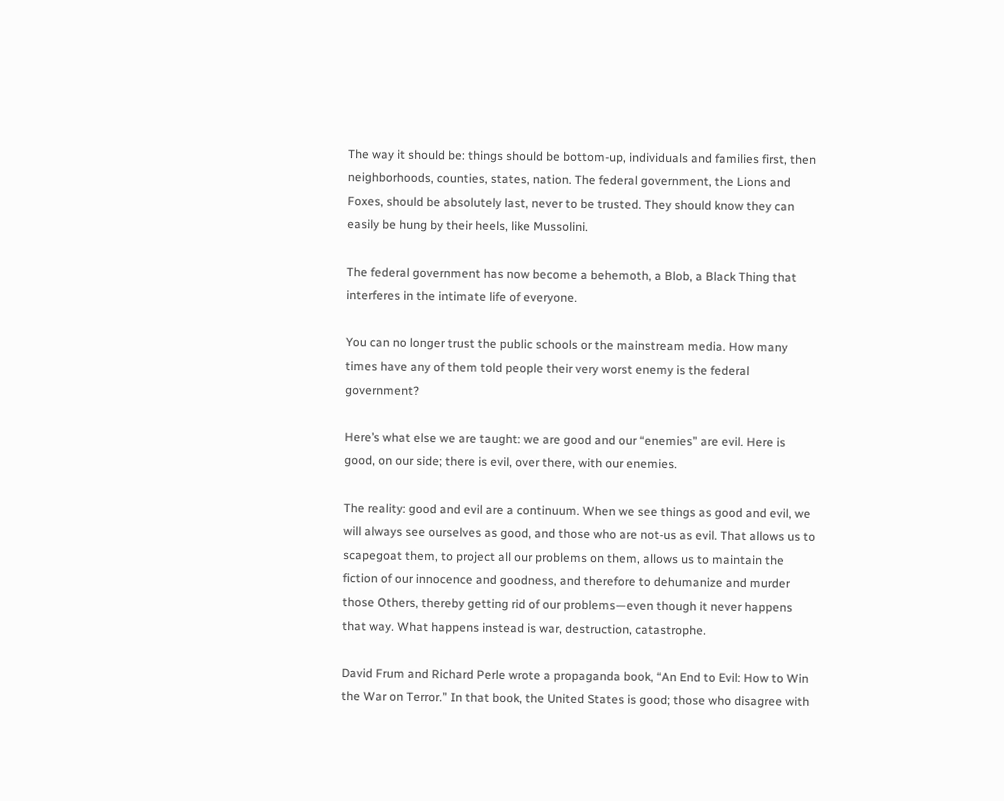The way it should be: things should be bottom-up, individuals and families first, then neighborhoods, counties, states, nation. The federal government, the Lions and Foxes, should be absolutely last, never to be trusted. They should know they can easily be hung by their heels, like Mussolini.

The federal government has now become a behemoth, a Blob, a Black Thing that interferes in the intimate life of everyone.

You can no longer trust the public schools or the mainstream media. How many times have any of them told people their very worst enemy is the federal government?

Here’s what else we are taught: we are good and our “enemies” are evil. Here is good, on our side; there is evil, over there, with our enemies.

The reality: good and evil are a continuum. When we see things as good and evil, we will always see ourselves as good, and those who are not-us as evil. That allows us to scapegoat them, to project all our problems on them, allows us to maintain the fiction of our innocence and goodness, and therefore to dehumanize and murder those Others, thereby getting rid of our problems—even though it never happens that way. What happens instead is war, destruction, catastrophe.

David Frum and Richard Perle wrote a propaganda book, “An End to Evil: How to Win the War on Terror.” In that book, the United States is good; those who disagree with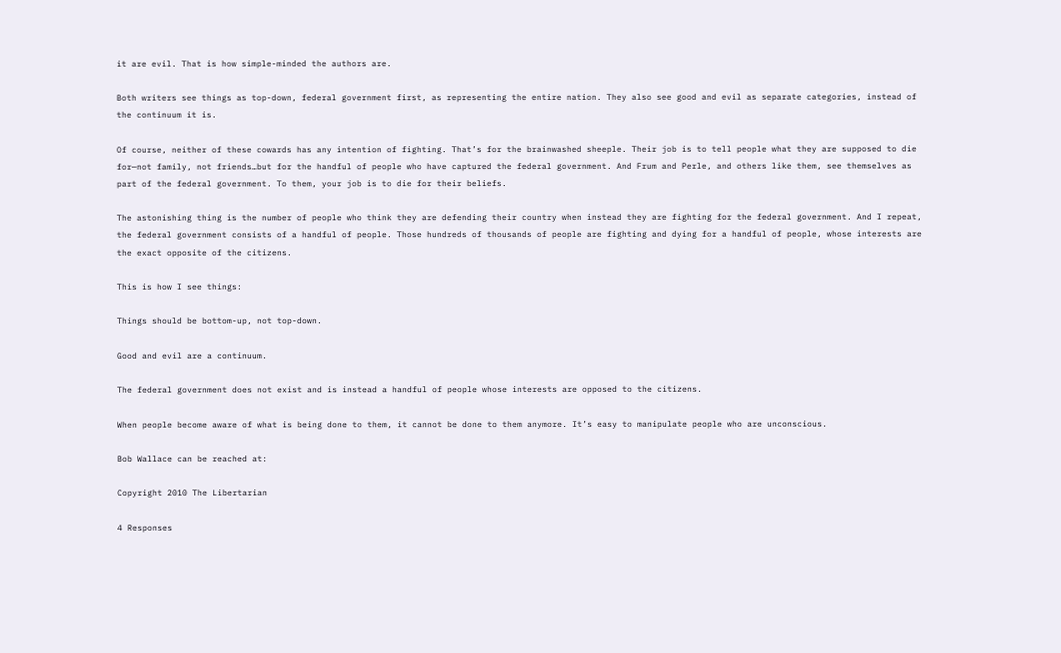it are evil. That is how simple-minded the authors are.

Both writers see things as top-down, federal government first, as representing the entire nation. They also see good and evil as separate categories, instead of the continuum it is.

Of course, neither of these cowards has any intention of fighting. That’s for the brainwashed sheeple. Their job is to tell people what they are supposed to die for—not family, not friends…but for the handful of people who have captured the federal government. And Frum and Perle, and others like them, see themselves as part of the federal government. To them, your job is to die for their beliefs.

The astonishing thing is the number of people who think they are defending their country when instead they are fighting for the federal government. And I repeat, the federal government consists of a handful of people. Those hundreds of thousands of people are fighting and dying for a handful of people, whose interests are the exact opposite of the citizens.

This is how I see things:

Things should be bottom-up, not top-down.

Good and evil are a continuum.

The federal government does not exist and is instead a handful of people whose interests are opposed to the citizens.

When people become aware of what is being done to them, it cannot be done to them anymore. It’s easy to manipulate people who are unconscious.

Bob Wallace can be reached at:

Copyright 2010 The Libertarian

4 Responses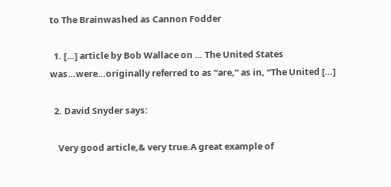to The Brainwashed as Cannon Fodder

  1. […] article by Bob Wallace on … The United States was…were…originally referred to as “are,” as in, “The United […]

  2. David Snyder says:

    Very good article,& very true.A great example of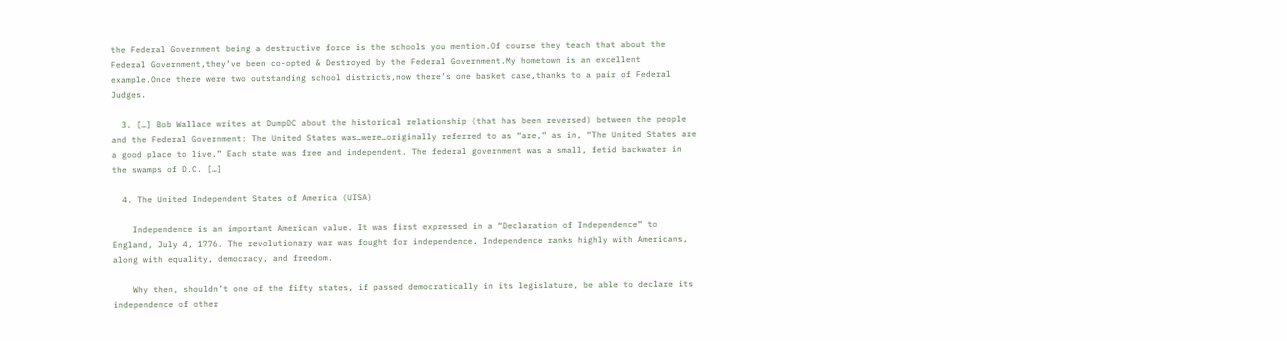the Federal Government being a destructive force is the schools you mention.Of course they teach that about the Federal Government,they’ve been co-opted & Destroyed by the Federal Government.My hometown is an excellent example.Once there were two outstanding school districts,now there’s one basket case,thanks to a pair of Federal Judges.

  3. […] Bob Wallace writes at DumpDC about the historical relationship (that has been reversed) between the people and the Federal Government: The United States was…were…originally referred to as “are,” as in, “The United States are a good place to live.” Each state was free and independent. The federal government was a small, fetid backwater in the swamps of D.C. […]

  4. The United Independent States of America (UISA)

    Independence is an important American value. It was first expressed in a “Declaration of Independence” to England, July 4, 1776. The revolutionary war was fought for independence. Independence ranks highly with Americans, along with equality, democracy, and freedom.

    Why then, shouldn’t one of the fifty states, if passed democratically in its legislature, be able to declare its independence of other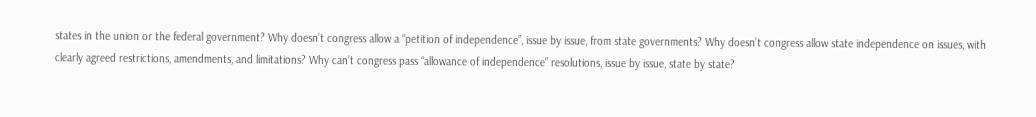states in the union or the federal government? Why doesn’t congress allow a “petition of independence”, issue by issue, from state governments? Why doesn’t congress allow state independence on issues, with clearly agreed restrictions, amendments, and limitations? Why can’t congress pass “allowance of independence” resolutions, issue by issue, state by state?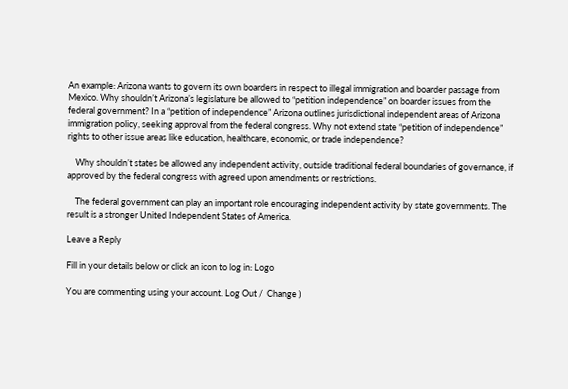An example: Arizona wants to govern its own boarders in respect to illegal immigration and boarder passage from Mexico. Why shouldn’t Arizona’s legislature be allowed to “petition independence” on boarder issues from the federal government? In a “petition of independence” Arizona outlines jurisdictional independent areas of Arizona immigration policy, seeking approval from the federal congress. Why not extend state “petition of independence” rights to other issue areas like education, healthcare, economic, or trade independence?

    Why shouldn’t states be allowed any independent activity, outside traditional federal boundaries of governance, if approved by the federal congress with agreed upon amendments or restrictions.

    The federal government can play an important role encouraging independent activity by state governments. The result is a stronger United Independent States of America.

Leave a Reply

Fill in your details below or click an icon to log in: Logo

You are commenting using your account. Log Out /  Change )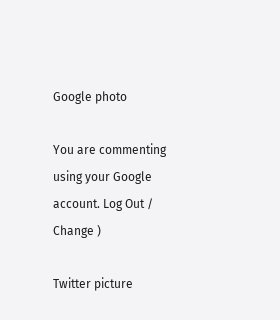Google photo

You are commenting using your Google account. Log Out /  Change )

Twitter picture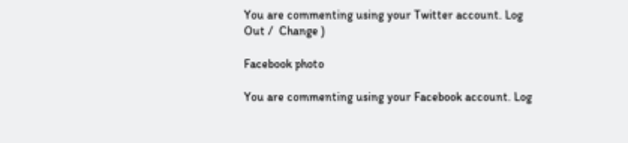You are commenting using your Twitter account. Log Out /  Change )

Facebook photo

You are commenting using your Facebook account. Log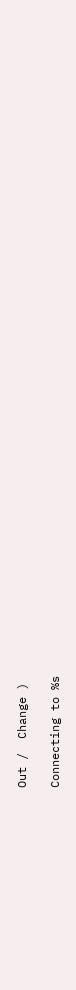Out /  Change )

Connecting to %s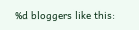%d bloggers like this: